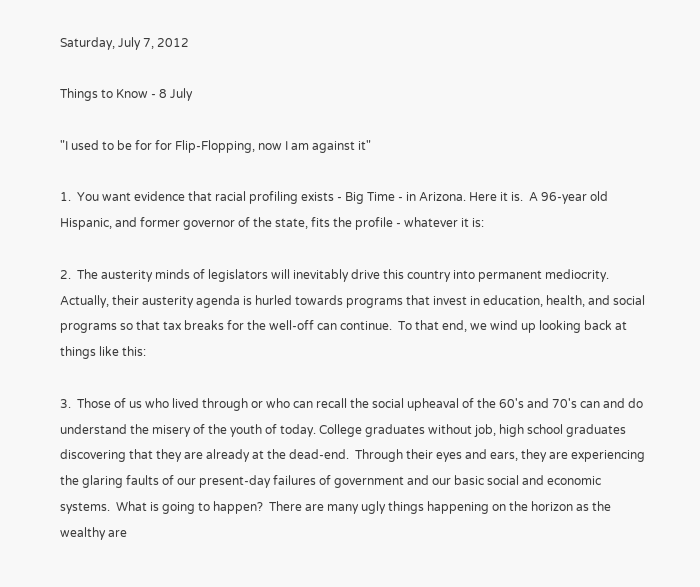Saturday, July 7, 2012

Things to Know - 8 July

"I used to be for for Flip-Flopping, now I am against it"

1.  You want evidence that racial profiling exists - Big Time - in Arizona. Here it is.  A 96-year old Hispanic, and former governor of the state, fits the profile - whatever it is:

2.  The austerity minds of legislators will inevitably drive this country into permanent mediocrity.  Actually, their austerity agenda is hurled towards programs that invest in education, health, and social programs so that tax breaks for the well-off can continue.  To that end, we wind up looking back at things like this:

3.  Those of us who lived through or who can recall the social upheaval of the 60's and 70's can and do understand the misery of the youth of today. College graduates without job, high school graduates discovering that they are already at the dead-end.  Through their eyes and ears, they are experiencing the glaring faults of our present-day failures of government and our basic social and economic systems.  What is going to happen?  There are many ugly things happening on the horizon as the wealthy are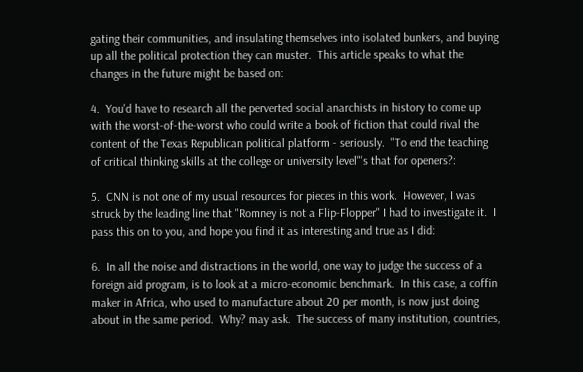gating their communities, and insulating themselves into isolated bunkers, and buying up all the political protection they can muster.  This article speaks to what the changes in the future might be based on:

4.  You'd have to research all the perverted social anarchists in history to come up with the worst-of-the-worst who could write a book of fiction that could rival the content of the Texas Republican political platform - seriously.  "To end the teaching of critical thinking skills at the college or university level"'s that for openers?:

5.  CNN is not one of my usual resources for pieces in this work.  However, I was struck by the leading line that "Romney is not a Flip-Flopper" I had to investigate it.  I pass this on to you, and hope you find it as interesting and true as I did:

6.  In all the noise and distractions in the world, one way to judge the success of a foreign aid program, is to look at a micro-economic benchmark.  In this case, a coffin maker in Africa, who used to manufacture about 20 per month, is now just doing about in the same period.  Why? may ask.  The success of many institution, countries,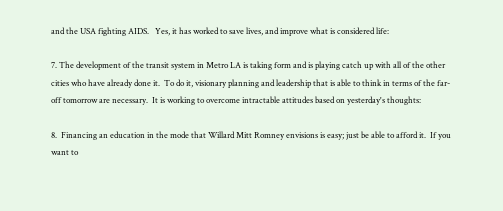and the USA fighting AIDS.   Yes, it has worked to save lives, and improve what is considered life:

7. The development of the transit system in Metro LA is taking form and is playing catch up with all of the other cities who have already done it.  To do it, visionary planning and leadership that is able to think in terms of the far-off tomorrow are necessary.  It is working to overcome intractable attitudes based on yesterday's thoughts:

8.  Financing an education in the mode that Willard Mitt Romney envisions is easy; just be able to afford it.  If you want to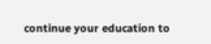continue your education to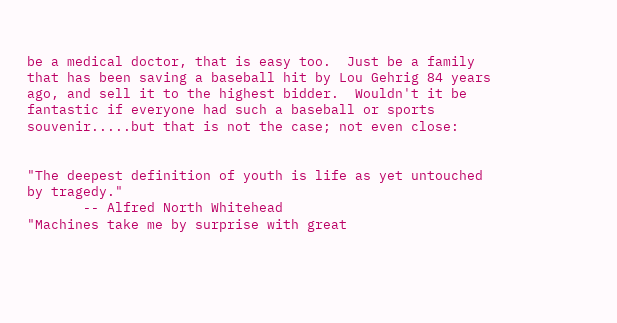be a medical doctor, that is easy too.  Just be a family that has been saving a baseball hit by Lou Gehrig 84 years ago, and sell it to the highest bidder.  Wouldn't it be fantastic if everyone had such a baseball or sports souvenir.....but that is not the case; not even close:


"The deepest definition of youth is life as yet untouched by tragedy."
       -- Alfred North Whitehead
"Machines take me by surprise with great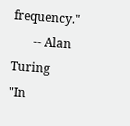frequency."
       -- Alan Turing
"In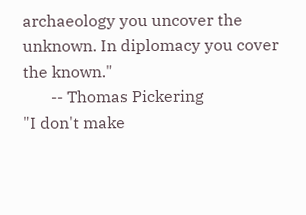archaeology you uncover the unknown. In diplomacy you cover the known."
       -- Thomas Pickering
"I don't make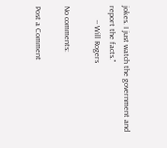jokes. I just watch the government and report the facts."
       -- Will Rogers

No comments:

Post a Comment